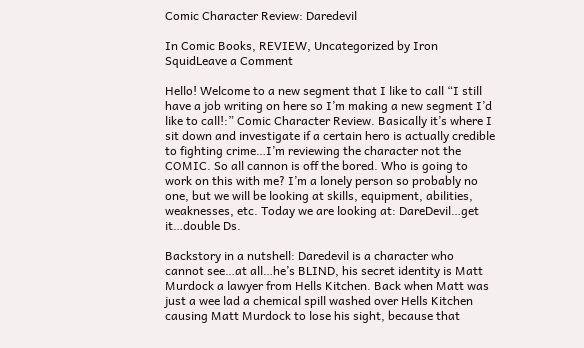Comic Character Review: Daredevil

In Comic Books, REVIEW, Uncategorized by Iron SquidLeave a Comment

Hello! Welcome to a new segment that I like to call “I still have a job writing on here so I’m making a new segment I’d like to call!:” Comic Character Review. Basically it’s where I sit down and investigate if a certain hero is actually credible to fighting crime…I’m reviewing the character not the COMIC. So all cannon is off the bored. Who is going to work on this with me? I’m a lonely person so probably no one, but we will be looking at skills, equipment, abilities, weaknesses, etc. Today we are looking at: DareDevil…get it…double Ds.

Backstory in a nutshell: Daredevil is a character who cannot see…at all…he’s BLIND, his secret identity is Matt Murdock a lawyer from Hells Kitchen. Back when Matt was just a wee lad a chemical spill washed over Hells Kitchen causing Matt Murdock to lose his sight, because that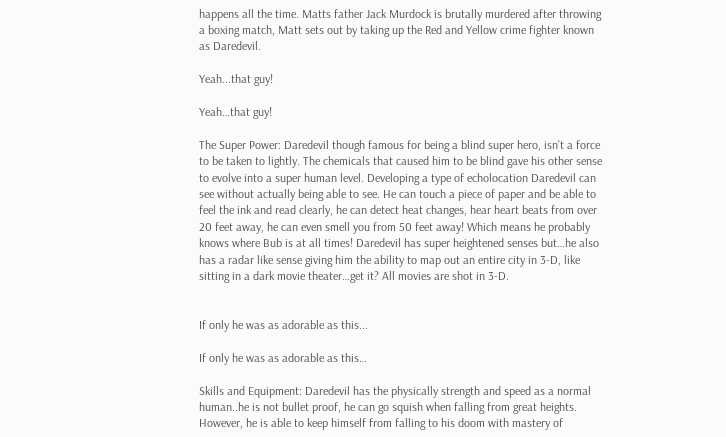happens all the time. Matts father Jack Murdock is brutally murdered after throwing a boxing match, Matt sets out by taking up the Red and Yellow crime fighter known as Daredevil.

Yeah...that guy!

Yeah…that guy!

The Super Power: Daredevil though famous for being a blind super hero, isn’t a force to be taken to lightly. The chemicals that caused him to be blind gave his other sense to evolve into a super human level. Developing a type of echolocation Daredevil can see without actually being able to see. He can touch a piece of paper and be able to feel the ink and read clearly, he can detect heat changes, hear heart beats from over 20 feet away, he can even smell you from 50 feet away! Which means he probably knows where Bub is at all times! Daredevil has super heightened senses but…he also has a radar like sense giving him the ability to map out an entire city in 3-D, like sitting in a dark movie theater…get it? All movies are shot in 3-D.


If only he was as adorable as this...

If only he was as adorable as this…

Skills and Equipment: Daredevil has the physically strength and speed as a normal human..he is not bullet proof, he can go squish when falling from great heights. However, he is able to keep himself from falling to his doom with mastery of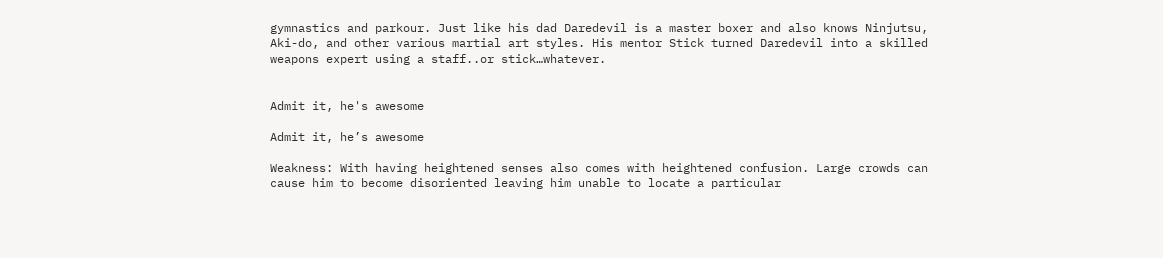gymnastics and parkour. Just like his dad Daredevil is a master boxer and also knows Ninjutsu, Aki-do, and other various martial art styles. His mentor Stick turned Daredevil into a skilled weapons expert using a staff..or stick…whatever.


Admit it, he's awesome

Admit it, he’s awesome

Weakness: With having heightened senses also comes with heightened confusion. Large crowds can cause him to become disoriented leaving him unable to locate a particular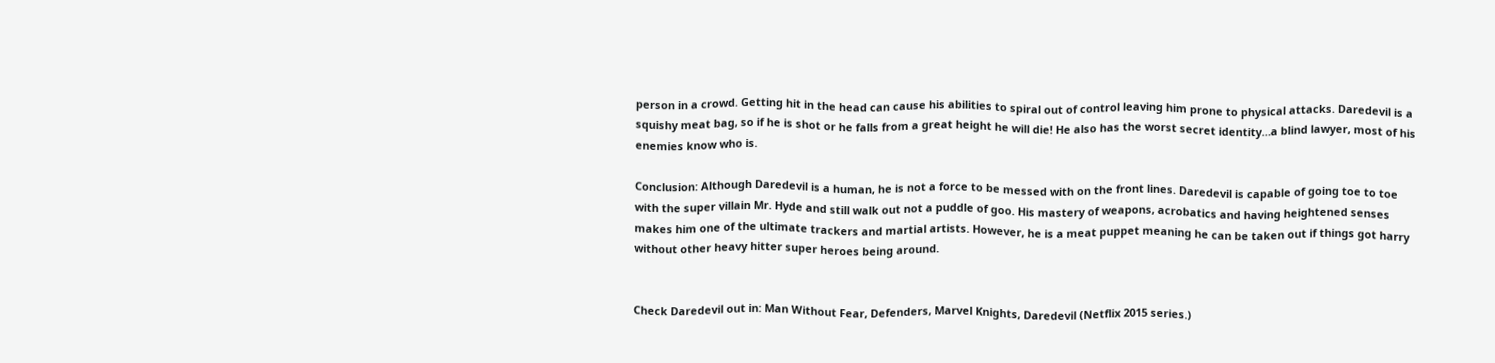person in a crowd. Getting hit in the head can cause his abilities to spiral out of control leaving him prone to physical attacks. Daredevil is a squishy meat bag, so if he is shot or he falls from a great height he will die! He also has the worst secret identity…a blind lawyer, most of his enemies know who is.

Conclusion: Although Daredevil is a human, he is not a force to be messed with on the front lines. Daredevil is capable of going toe to toe with the super villain Mr. Hyde and still walk out not a puddle of goo. His mastery of weapons, acrobatics and having heightened senses makes him one of the ultimate trackers and martial artists. However, he is a meat puppet meaning he can be taken out if things got harry without other heavy hitter super heroes being around.


Check Daredevil out in: Man Without Fear, Defenders, Marvel Knights, Daredevil (Netflix 2015 series.)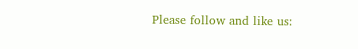Please follow and like us: